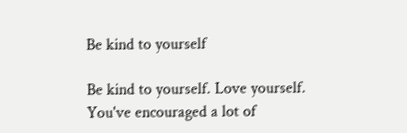Be kind to yourself

Be kind to yourself. Love yourself. You've encouraged a lot of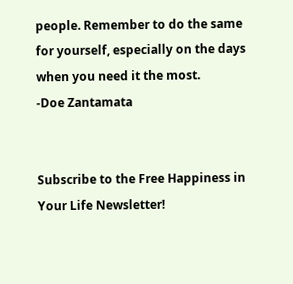people. Remember to do the same for yourself, especially on the days when you need it the most.
-Doe Zantamata


Subscribe to the Free Happiness in Your Life Newsletter!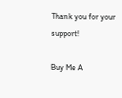Thank you for your support!

Buy Me A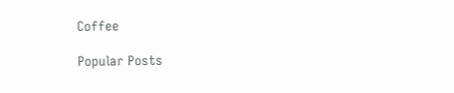Coffee

Popular Posts